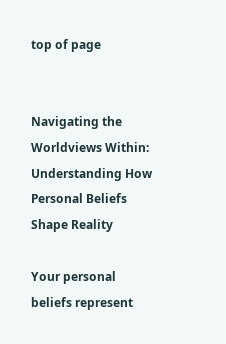top of page


Navigating the Worldviews Within: Understanding How Personal Beliefs Shape Reality

Your personal beliefs represent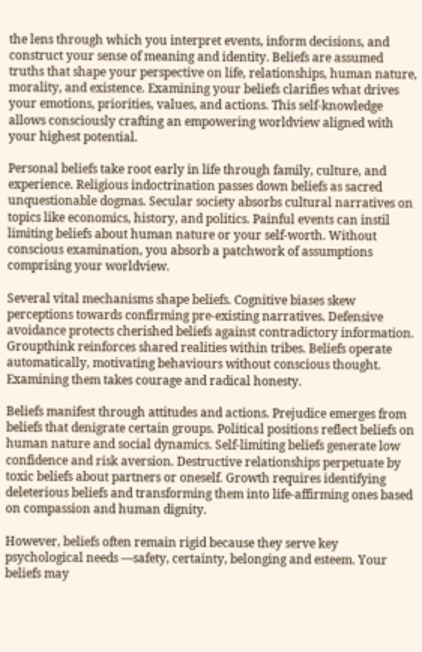the lens through which you interpret events, inform decisions, and construct your sense of meaning and identity. Beliefs are assumed truths that shape your perspective on life, relationships, human nature, morality, and existence. Examining your beliefs clarifies what drives your emotions, priorities, values, and actions. This self-knowledge allows consciously crafting an empowering worldview aligned with your highest potential.

Personal beliefs take root early in life through family, culture, and experience. Religious indoctrination passes down beliefs as sacred unquestionable dogmas. Secular society absorbs cultural narratives on topics like economics, history, and politics. Painful events can instil limiting beliefs about human nature or your self-worth. Without conscious examination, you absorb a patchwork of assumptions comprising your worldview.

Several vital mechanisms shape beliefs. Cognitive biases skew perceptions towards confirming pre-existing narratives. Defensive avoidance protects cherished beliefs against contradictory information. Groupthink reinforces shared realities within tribes. Beliefs operate automatically, motivating behaviours without conscious thought. Examining them takes courage and radical honesty.

Beliefs manifest through attitudes and actions. Prejudice emerges from beliefs that denigrate certain groups. Political positions reflect beliefs on human nature and social dynamics. Self-limiting beliefs generate low confidence and risk aversion. Destructive relationships perpetuate by toxic beliefs about partners or oneself. Growth requires identifying deleterious beliefs and transforming them into life-affirming ones based on compassion and human dignity.

However, beliefs often remain rigid because they serve key psychological needs —safety, certainty, belonging and esteem. Your beliefs may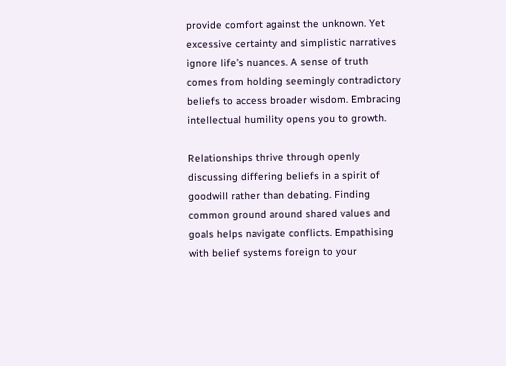provide comfort against the unknown. Yet excessive certainty and simplistic narratives ignore life’s nuances. A sense of truth comes from holding seemingly contradictory beliefs to access broader wisdom. Embracing intellectual humility opens you to growth.

Relationships thrive through openly discussing differing beliefs in a spirit of goodwill rather than debating. Finding common ground around shared values and goals helps navigate conflicts. Empathising with belief systems foreign to your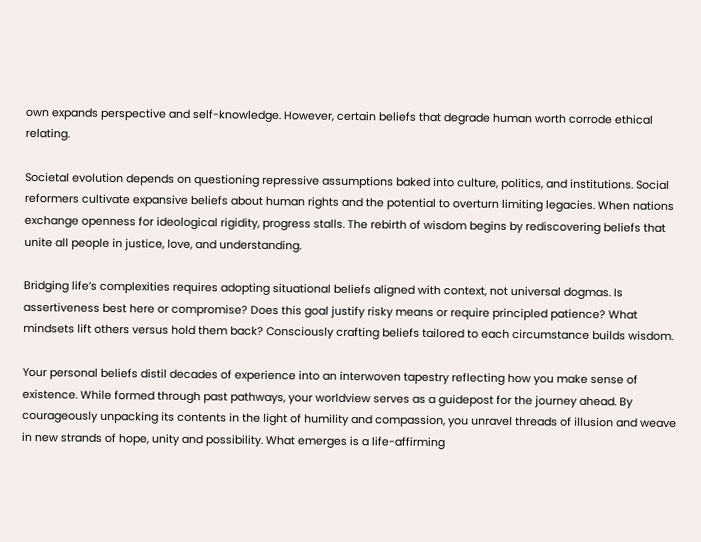own expands perspective and self-knowledge. However, certain beliefs that degrade human worth corrode ethical relating.

Societal evolution depends on questioning repressive assumptions baked into culture, politics, and institutions. Social reformers cultivate expansive beliefs about human rights and the potential to overturn limiting legacies. When nations exchange openness for ideological rigidity, progress stalls. The rebirth of wisdom begins by rediscovering beliefs that unite all people in justice, love, and understanding.

Bridging life’s complexities requires adopting situational beliefs aligned with context, not universal dogmas. Is assertiveness best here or compromise? Does this goal justify risky means or require principled patience? What mindsets lift others versus hold them back? Consciously crafting beliefs tailored to each circumstance builds wisdom.

Your personal beliefs distil decades of experience into an interwoven tapestry reflecting how you make sense of existence. While formed through past pathways, your worldview serves as a guidepost for the journey ahead. By courageously unpacking its contents in the light of humility and compassion, you unravel threads of illusion and weave in new strands of hope, unity and possibility. What emerges is a life-affirming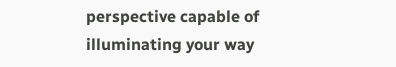perspective capable of illuminating your way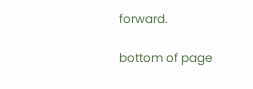forward.

bottom of page